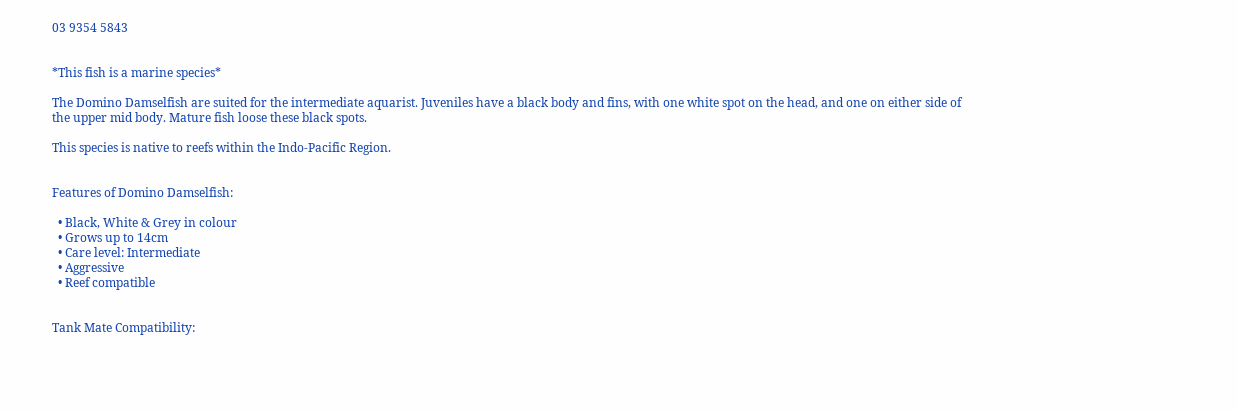03 9354 5843


*This fish is a marine species*

The Domino Damselfish are suited for the intermediate aquarist. Juveniles have a black body and fins, with one white spot on the head, and one on either side of the upper mid body. Mature fish loose these black spots.

This species is native to reefs within the Indo-Pacific Region.


Features of Domino Damselfish:

  • Black, White & Grey in colour
  • Grows up to 14cm
  • Care level: Intermediate
  • Aggressive
  • Reef compatible


Tank Mate Compatibility: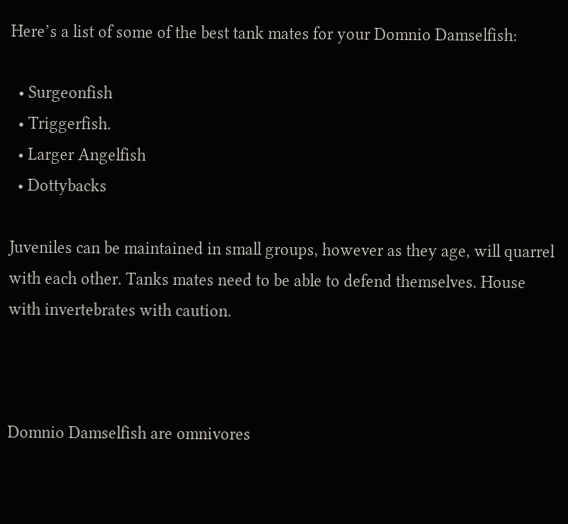Here’s a list of some of the best tank mates for your Domnio Damselfish:

  • Surgeonfish
  • Triggerfish.
  • Larger Angelfish
  • Dottybacks

Juveniles can be maintained in small groups, however as they age, will quarrel with each other. Tanks mates need to be able to defend themselves. House with invertebrates with caution.



Domnio Damselfish are omnivores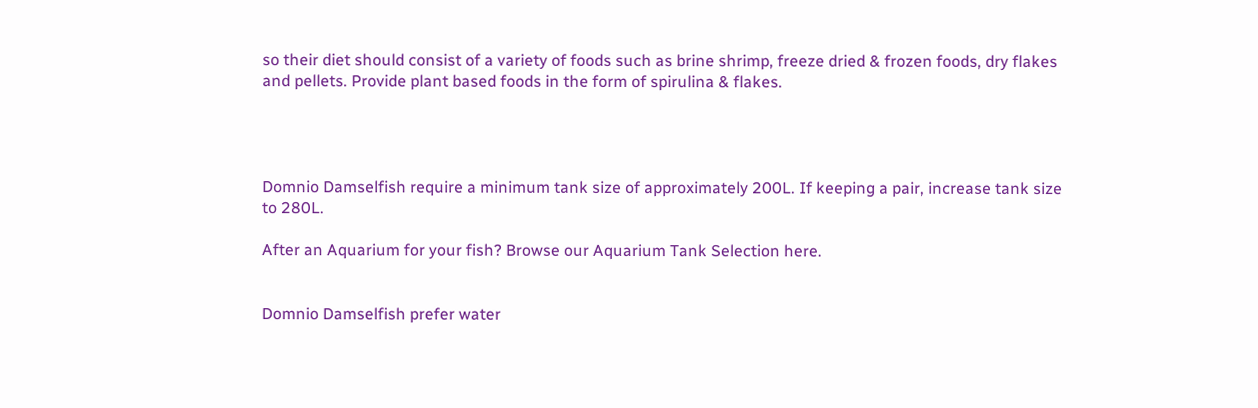so their diet should consist of a variety of foods such as brine shrimp, freeze dried & frozen foods, dry flakes and pellets. Provide plant based foods in the form of spirulina & flakes.




Domnio Damselfish require a minimum tank size of approximately 200L. If keeping a pair, increase tank size to 280L.

After an Aquarium for your fish? Browse our Aquarium Tank Selection here.


Domnio Damselfish prefer water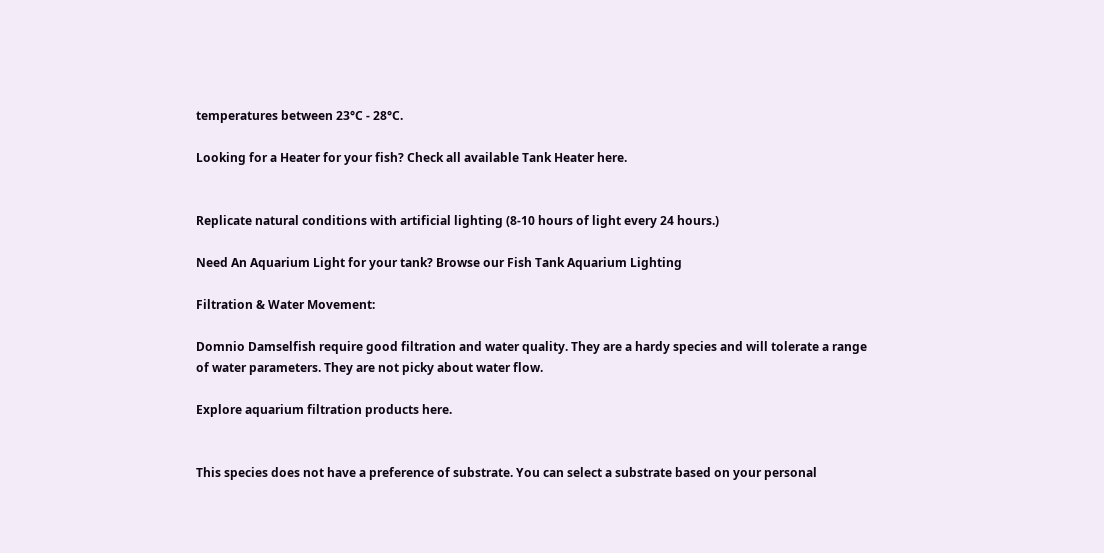temperatures between 23°C - 28°C.

Looking for a Heater for your fish? Check all available Tank Heater here.


Replicate natural conditions with artificial lighting (8-10 hours of light every 24 hours.)

Need An Aquarium Light for your tank? Browse our Fish Tank Aquarium Lighting

Filtration & Water Movement:

Domnio Damselfish require good filtration and water quality. They are a hardy species and will tolerate a range of water parameters. They are not picky about water flow.

Explore aquarium filtration products here.


This species does not have a preference of substrate. You can select a substrate based on your personal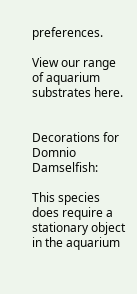preferences.

View our range of aquarium substrates here.


Decorations for Domnio Damselfish:

This species does require a stationary object in the aquarium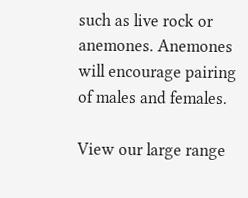such as live rock or anemones. Anemones will encourage pairing of males and females.

View our large range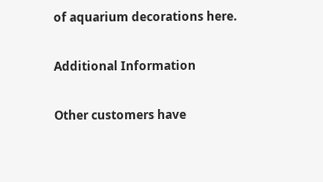of aquarium decorations here.

Additional Information

Other customers have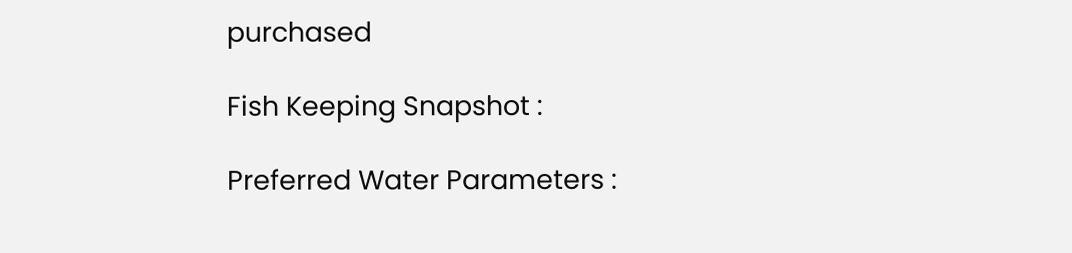purchased

Fish Keeping Snapshot :

Preferred Water Parameters :